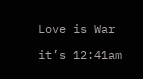Love is War

it’s 12:41am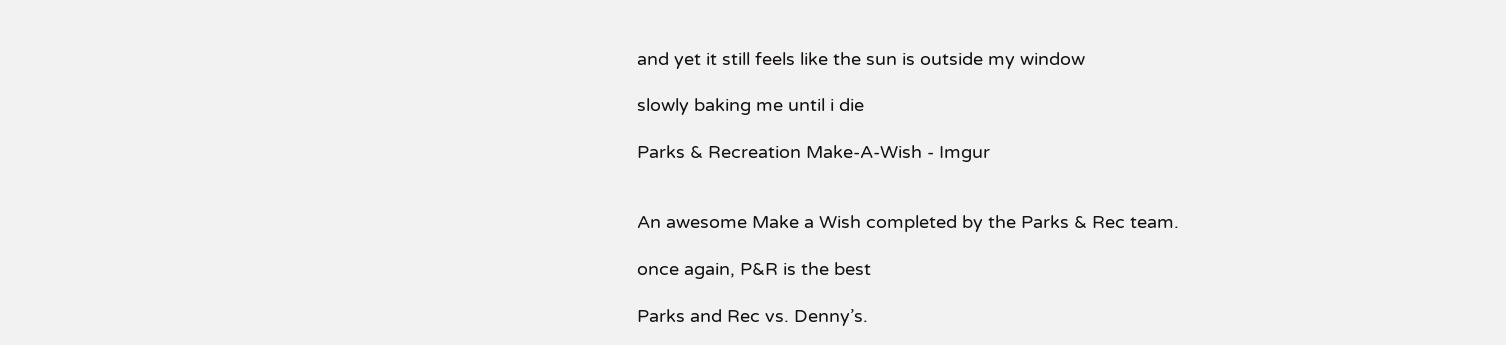and yet it still feels like the sun is outside my window

slowly baking me until i die

Parks & Recreation Make-A-Wish - Imgur


An awesome Make a Wish completed by the Parks & Rec team.

once again, P&R is the best

Parks and Rec vs. Denny’s.